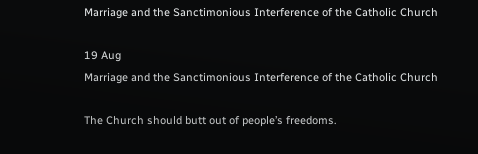Marriage and the Sanctimonious Interference of the Catholic Church

19 Aug
Marriage and the Sanctimonious Interference of the Catholic Church

The Church should butt out of people’s freedoms.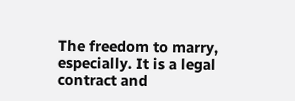The freedom to marry, especially. It is a legal contract and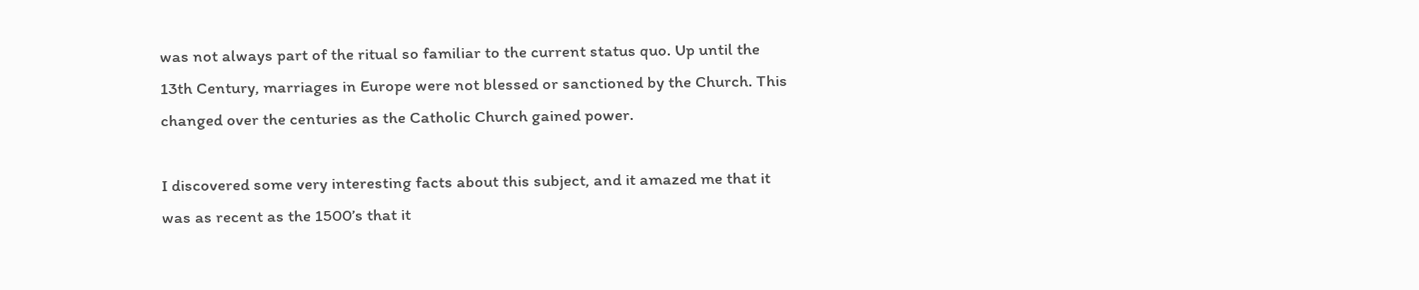was not always part of the ritual so familiar to the current status quo. Up until the 13th Century, marriages in Europe were not blessed or sanctioned by the Church. This changed over the centuries as the Catholic Church gained power.

I discovered some very interesting facts about this subject, and it amazed me that it was as recent as the 1500’s that it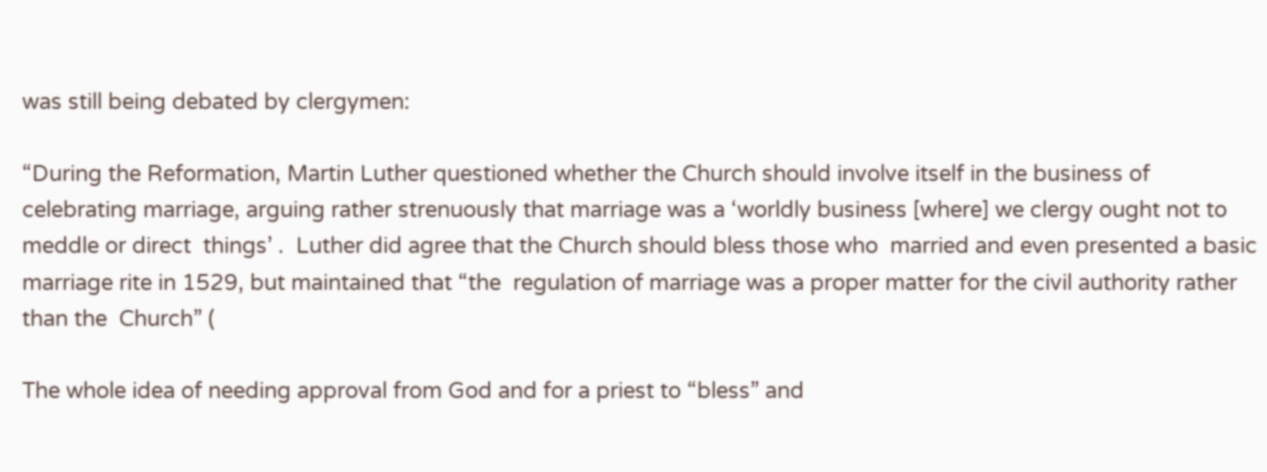was still being debated by clergymen:

“During the Reformation, Martin Luther questioned whether the Church should involve itself in the business of celebrating marriage, arguing rather strenuously that marriage was a ‘worldly business [where] we clergy ought not to meddle or direct  things’ .  Luther did agree that the Church should bless those who  married and even presented a basic marriage rite in 1529, but maintained that “the  regulation of marriage was a proper matter for the civil authority rather than the  Church” (

The whole idea of needing approval from God and for a priest to “bless” and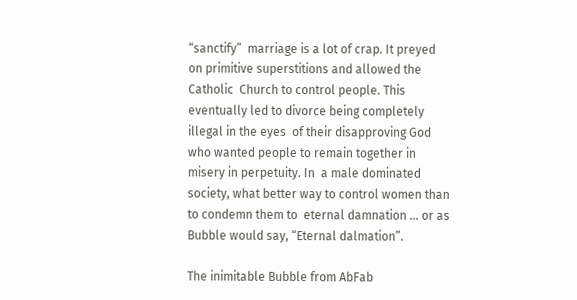“sanctify”  marriage is a lot of crap. It preyed on primitive superstitions and allowed the Catholic  Church to control people. This eventually led to divorce being completely illegal in the eyes  of their disapproving God who wanted people to remain together in misery in perpetuity. In  a male dominated society, what better way to control women than to condemn them to  eternal damnation … or as Bubble would say, “Eternal dalmation”.

The inimitable Bubble from AbFab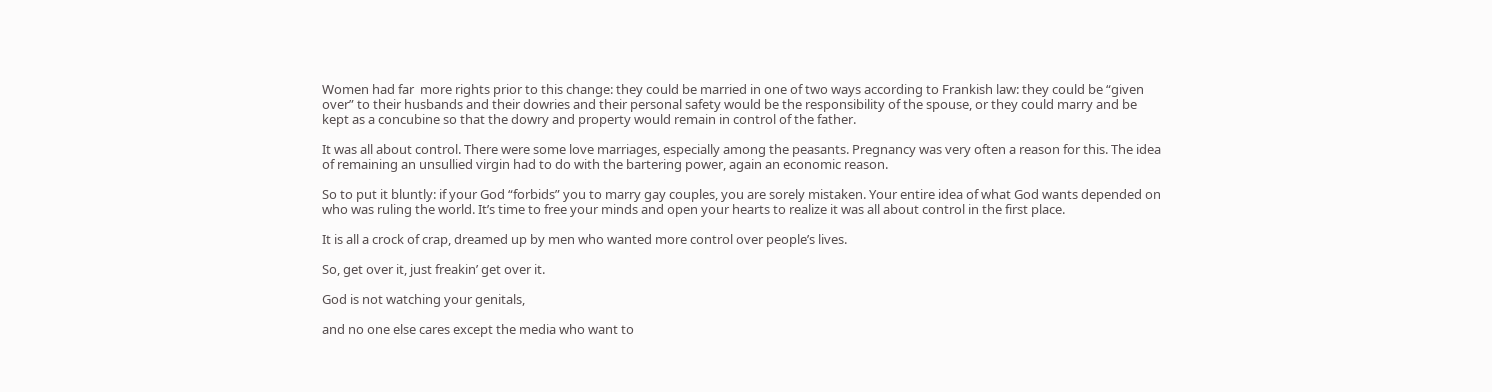Women had far  more rights prior to this change: they could be married in one of two ways according to Frankish law: they could be “given over” to their husbands and their dowries and their personal safety would be the responsibility of the spouse, or they could marry and be kept as a concubine so that the dowry and property would remain in control of the father.

It was all about control. There were some love marriages, especially among the peasants. Pregnancy was very often a reason for this. The idea of remaining an unsullied virgin had to do with the bartering power, again an economic reason.

So to put it bluntly: if your God “forbids” you to marry gay couples, you are sorely mistaken. Your entire idea of what God wants depended on who was ruling the world. It’s time to free your minds and open your hearts to realize it was all about control in the first place.

It is all a crock of crap, dreamed up by men who wanted more control over people’s lives.

So, get over it, just freakin’ get over it.

God is not watching your genitals,

and no one else cares except the media who want to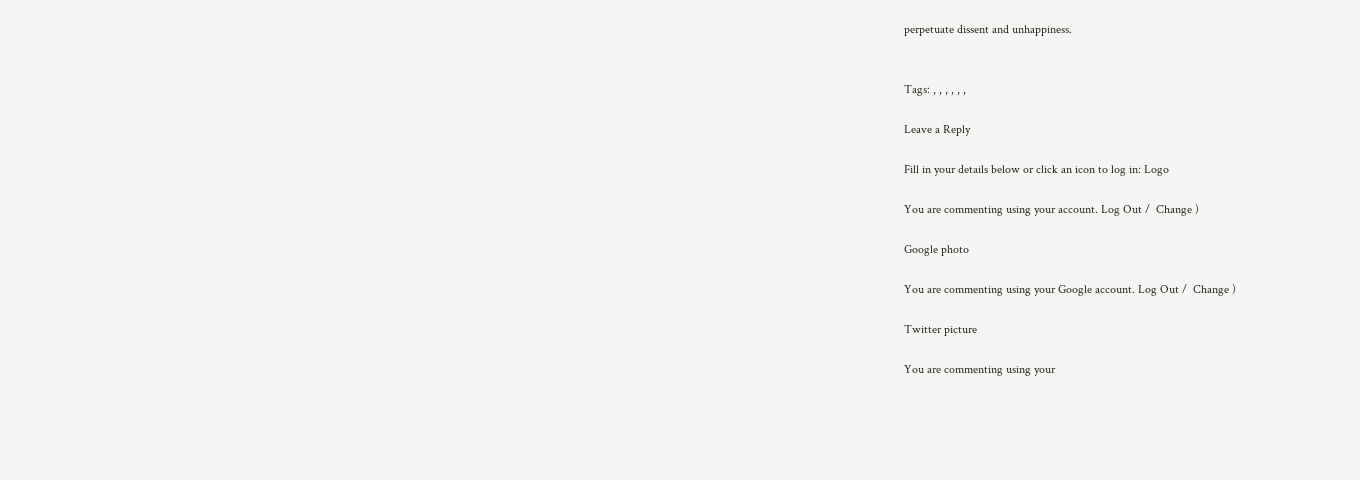perpetuate dissent and unhappiness.


Tags: , , , , , ,

Leave a Reply

Fill in your details below or click an icon to log in: Logo

You are commenting using your account. Log Out /  Change )

Google photo

You are commenting using your Google account. Log Out /  Change )

Twitter picture

You are commenting using your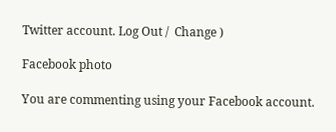Twitter account. Log Out /  Change )

Facebook photo

You are commenting using your Facebook account.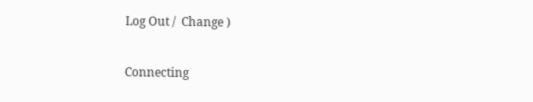Log Out /  Change )

Connecting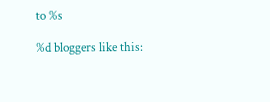to %s

%d bloggers like this: